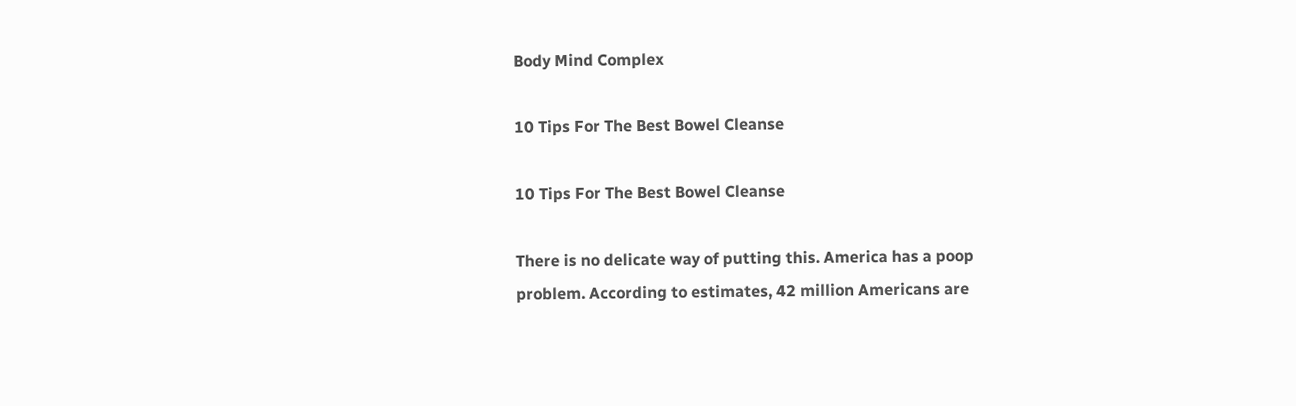Body Mind Complex

10 Tips For The Best Bowel Cleanse

10 Tips For The Best Bowel Cleanse

There is no delicate way of putting this. America has a poop problem. According to estimates, 42 million Americans are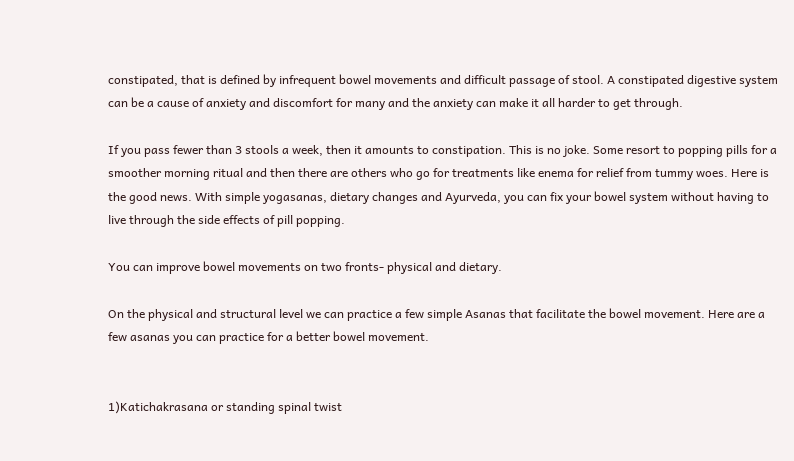constipated, that is defined by infrequent bowel movements and difficult passage of stool. A constipated digestive system can be a cause of anxiety and discomfort for many and the anxiety can make it all harder to get through.

If you pass fewer than 3 stools a week, then it amounts to constipation. This is no joke. Some resort to popping pills for a smoother morning ritual and then there are others who go for treatments like enema for relief from tummy woes. Here is the good news. With simple yogasanas, dietary changes and Ayurveda, you can fix your bowel system without having to live through the side effects of pill popping.

You can improve bowel movements on two fronts- physical and dietary.

On the physical and structural level we can practice a few simple Asanas that facilitate the bowel movement. Here are a few asanas you can practice for a better bowel movement.


1)Katichakrasana or standing spinal twist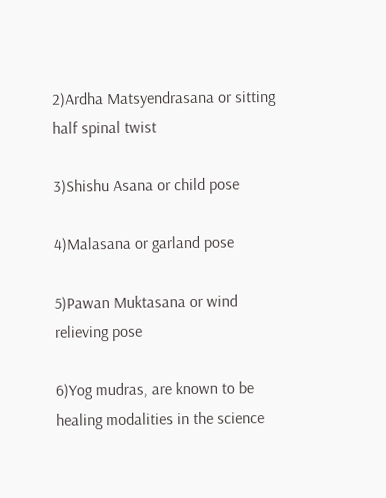2)Ardha Matsyendrasana or sitting half spinal twist

3)Shishu Asana or child pose

4)Malasana or garland pose

5)Pawan Muktasana or wind relieving pose

6)Yog mudras, are known to be healing modalities in the science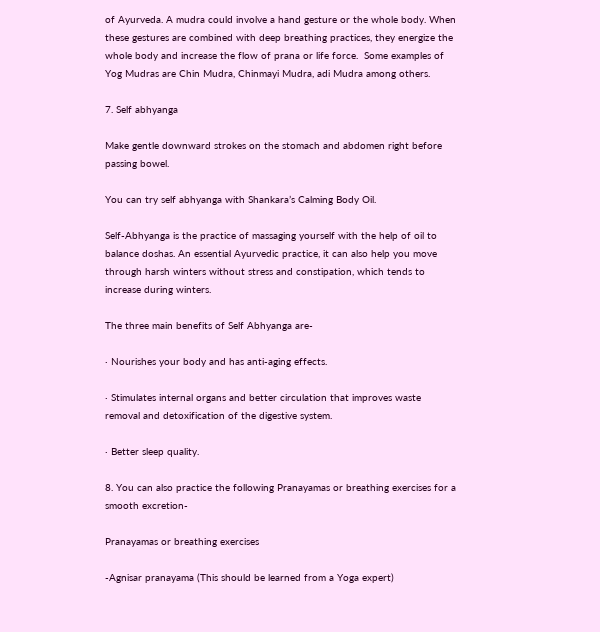of Ayurveda. A mudra could involve a hand gesture or the whole body. When these gestures are combined with deep breathing practices, they energize the whole body and increase the flow of prana or life force.  Some examples of Yog Mudras are Chin Mudra, Chinmayi Mudra, adi Mudra among others.

7. Self abhyanga

Make gentle downward strokes on the stomach and abdomen right before passing bowel.

You can try self abhyanga with Shankara’s Calming Body Oil.

Self-Abhyanga is the practice of massaging yourself with the help of oil to balance doshas. An essential Ayurvedic practice, it can also help you move through harsh winters without stress and constipation, which tends to increase during winters.

The three main benefits of Self Abhyanga are-

· Nourishes your body and has anti-aging effects.

· Stimulates internal organs and better circulation that improves waste removal and detoxification of the digestive system.

· Better sleep quality.

8. You can also practice the following Pranayamas or breathing exercises for a smooth excretion-

Pranayamas or breathing exercises

-Agnisar pranayama (This should be learned from a Yoga expert)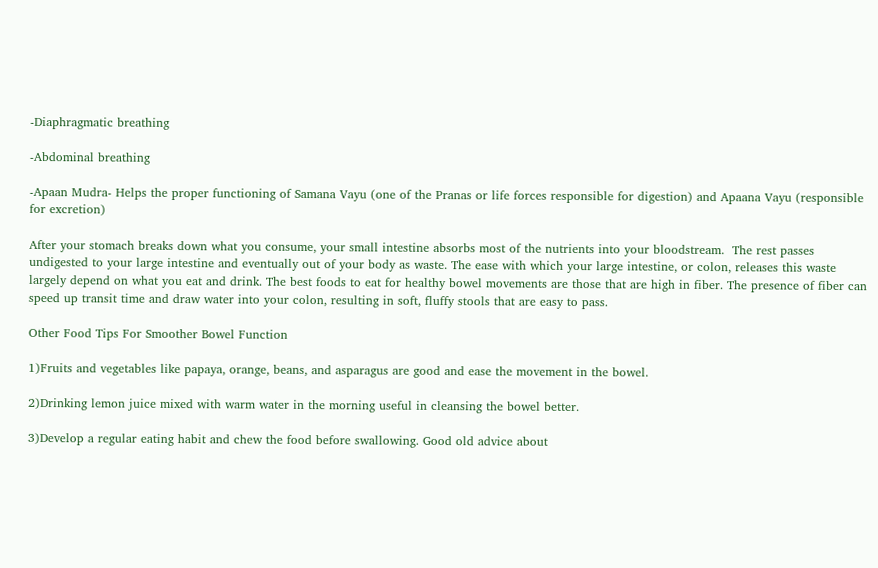-Diaphragmatic breathing

-Abdominal breathing

-Apaan Mudra- Helps the proper functioning of Samana Vayu (one of the Pranas or life forces responsible for digestion) and Apaana Vayu (responsible for excretion)

After your stomach breaks down what you consume, your small intestine absorbs most of the nutrients into your bloodstream.  The rest passes undigested to your large intestine and eventually out of your body as waste. The ease with which your large intestine, or colon, releases this waste largely depend on what you eat and drink. The best foods to eat for healthy bowel movements are those that are high in fiber. The presence of fiber can speed up transit time and draw water into your colon, resulting in soft, fluffy stools that are easy to pass.

Other Food Tips For Smoother Bowel Function

1)Fruits and vegetables like papaya, orange, beans, and asparagus are good and ease the movement in the bowel.

2)Drinking lemon juice mixed with warm water in the morning useful in cleansing the bowel better.

3)Develop a regular eating habit and chew the food before swallowing. Good old advice about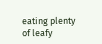eating plenty of leafy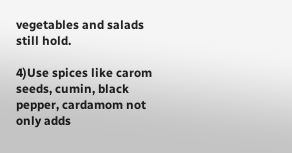vegetables and salads still hold.

4)Use spices like carom seeds, cumin, black pepper, cardamom not only adds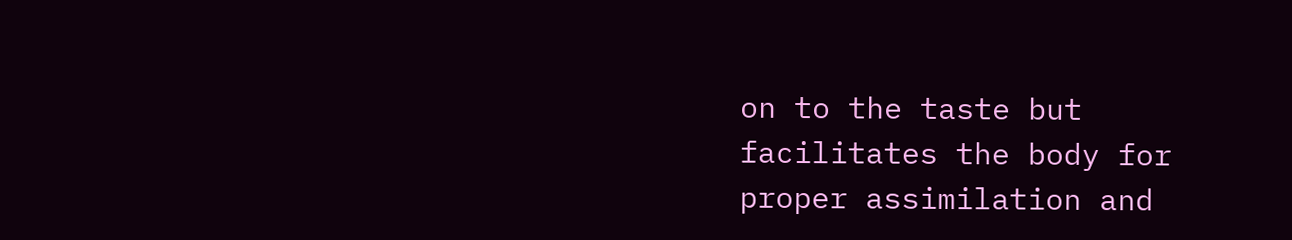on to the taste but facilitates the body for proper assimilation and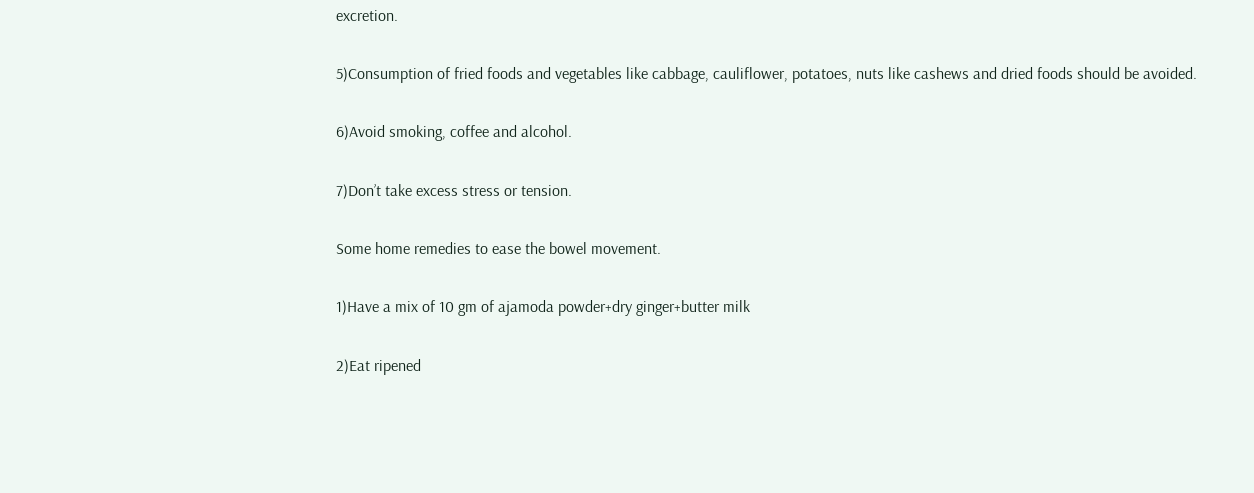excretion.

5)Consumption of fried foods and vegetables like cabbage, cauliflower, potatoes, nuts like cashews and dried foods should be avoided.

6)Avoid smoking, coffee and alcohol.

7)Don’t take excess stress or tension.

Some home remedies to ease the bowel movement.

1)Have a mix of 10 gm of ajamoda powder+dry ginger+butter milk

2)Eat ripened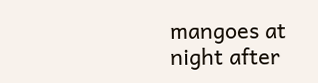mangoes at night after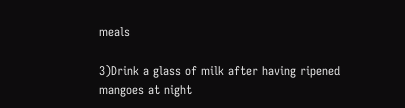meals

3)Drink a glass of milk after having ripened mangoes at night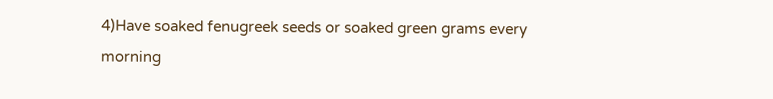4)Have soaked fenugreek seeds or soaked green grams every morning